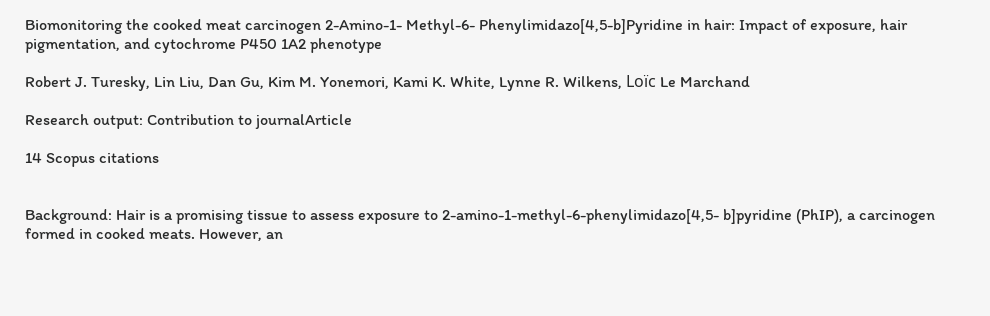Biomonitoring the cooked meat carcinogen 2-Amino-1- Methyl-6- Phenylimidazo[4,5-b]Pyridine in hair: Impact of exposure, hair pigmentation, and cytochrome P450 1A2 phenotype

Robert J. Turesky, Lin Liu, Dan Gu, Kim M. Yonemori, Kami K. White, Lynne R. Wilkens, Loïc Le Marchand

Research output: Contribution to journalArticle

14 Scopus citations


Background: Hair is a promising tissue to assess exposure to 2-amino-1-methyl-6-phenylimidazo[4,5- b]pyridine (PhIP), a carcinogen formed in cooked meats. However, an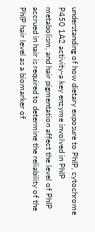understanding of how dietary exposure to PhIP, cytochrome P450 1A2 activity-a key enzyme involved in PhIP metabolism, and hair pigmentation affect the level of PhIP accrued in hair is required to determine the reliability of the PhIP hair level as a biomarker of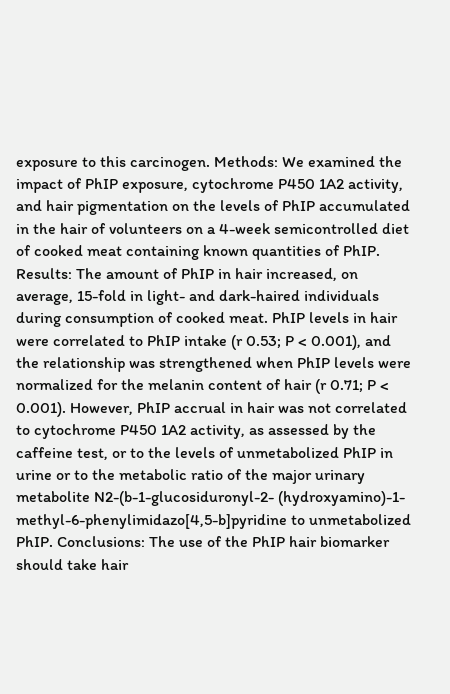exposure to this carcinogen. Methods: We examined the impact of PhIP exposure, cytochrome P450 1A2 activity, and hair pigmentation on the levels of PhIP accumulated in the hair of volunteers on a 4-week semicontrolled diet of cooked meat containing known quantities of PhIP. Results: The amount of PhIP in hair increased, on average, 15-fold in light- and dark-haired individuals during consumption of cooked meat. PhIP levels in hair were correlated to PhIP intake (r 0.53; P < 0.001), and the relationship was strengthened when PhIP levels were normalized for the melanin content of hair (r 0.71; P < 0.001). However, PhIP accrual in hair was not correlated to cytochrome P450 1A2 activity, as assessed by the caffeine test, or to the levels of unmetabolized PhIP in urine or to the metabolic ratio of the major urinary metabolite N2-(b-1-glucosiduronyl-2- (hydroxyamino)-1-methyl-6-phenylimidazo[4,5-b]pyridine to unmetabolized PhIP. Conclusions: The use of the PhIP hair biomarker should take hair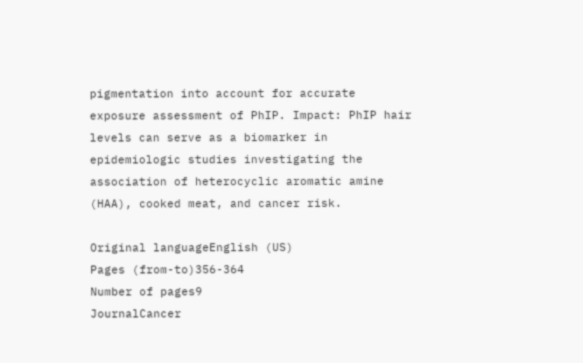pigmentation into account for accurate exposure assessment of PhIP. Impact: PhIP hair levels can serve as a biomarker in epidemiologic studies investigating the association of heterocyclic aromatic amine (HAA), cooked meat, and cancer risk.

Original languageEnglish (US)
Pages (from-to)356-364
Number of pages9
JournalCancer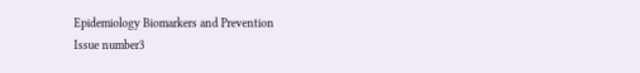Epidemiology Biomarkers and Prevention
Issue number3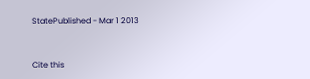StatePublished - Mar 1 2013


Cite this